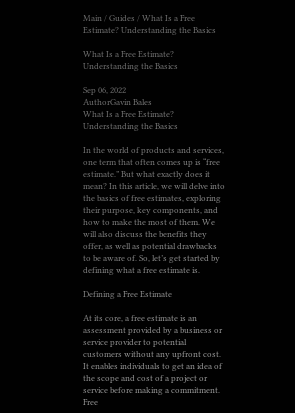Main / Guides / What Is a Free Estimate? Understanding the Basics

What Is a Free Estimate? Understanding the Basics

Sep 06, 2022
AuthorGavin Bales
What Is a Free Estimate? Understanding the Basics

In the world of products and services, one term that often comes up is “free estimate.” But what exactly does it mean? In this article, we will delve into the basics of free estimates, exploring their purpose, key components, and how to make the most of them. We will also discuss the benefits they offer, as well as potential drawbacks to be aware of. So, let’s get started by defining what a free estimate is.

Defining a Free Estimate

At its core, a free estimate is an assessment provided by a business or service provider to potential customers without any upfront cost. It enables individuals to get an idea of the scope and cost of a project or service before making a commitment. Free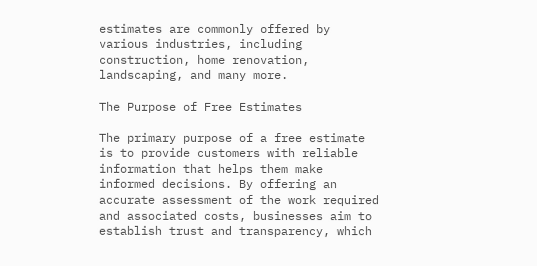estimates are commonly offered by various industries, including construction, home renovation, landscaping, and many more.

The Purpose of Free Estimates

The primary purpose of a free estimate is to provide customers with reliable information that helps them make informed decisions. By offering an accurate assessment of the work required and associated costs, businesses aim to establish trust and transparency, which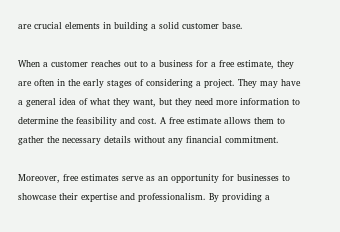are crucial elements in building a solid customer base.

When a customer reaches out to a business for a free estimate, they are often in the early stages of considering a project. They may have a general idea of what they want, but they need more information to determine the feasibility and cost. A free estimate allows them to gather the necessary details without any financial commitment.

Moreover, free estimates serve as an opportunity for businesses to showcase their expertise and professionalism. By providing a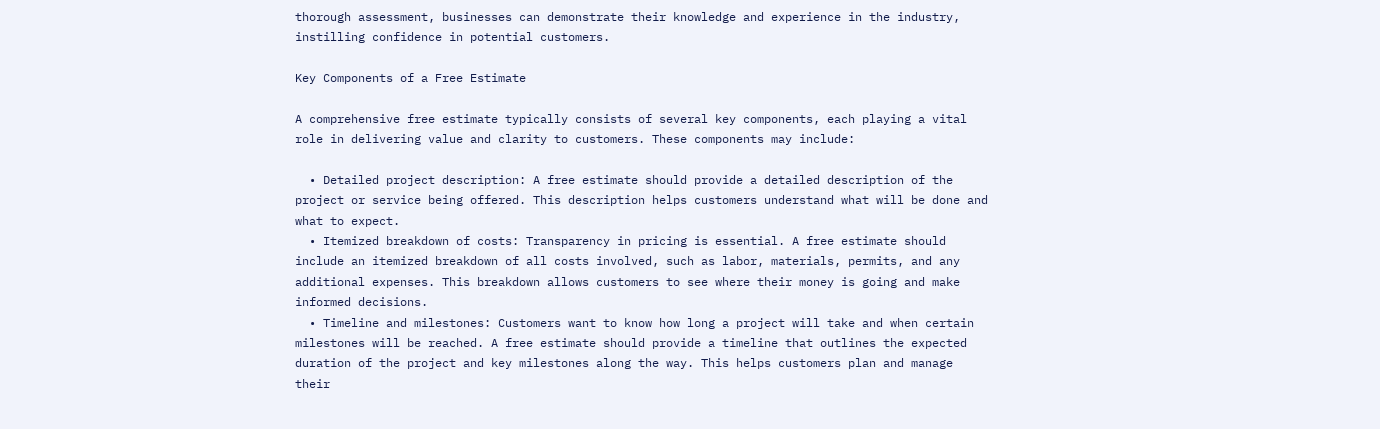thorough assessment, businesses can demonstrate their knowledge and experience in the industry, instilling confidence in potential customers.

Key Components of a Free Estimate

A comprehensive free estimate typically consists of several key components, each playing a vital role in delivering value and clarity to customers. These components may include:

  • Detailed project description: A free estimate should provide a detailed description of the project or service being offered. This description helps customers understand what will be done and what to expect.
  • Itemized breakdown of costs: Transparency in pricing is essential. A free estimate should include an itemized breakdown of all costs involved, such as labor, materials, permits, and any additional expenses. This breakdown allows customers to see where their money is going and make informed decisions.
  • Timeline and milestones: Customers want to know how long a project will take and when certain milestones will be reached. A free estimate should provide a timeline that outlines the expected duration of the project and key milestones along the way. This helps customers plan and manage their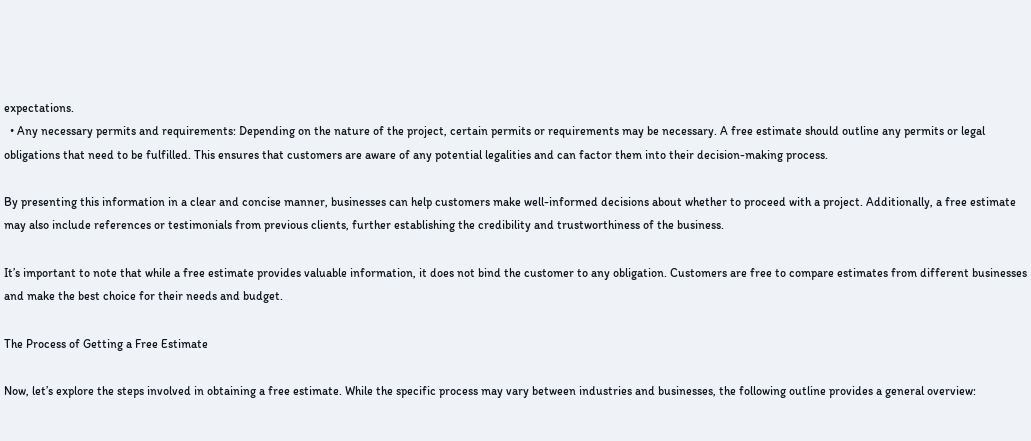expectations.
  • Any necessary permits and requirements: Depending on the nature of the project, certain permits or requirements may be necessary. A free estimate should outline any permits or legal obligations that need to be fulfilled. This ensures that customers are aware of any potential legalities and can factor them into their decision-making process.

By presenting this information in a clear and concise manner, businesses can help customers make well-informed decisions about whether to proceed with a project. Additionally, a free estimate may also include references or testimonials from previous clients, further establishing the credibility and trustworthiness of the business.

It’s important to note that while a free estimate provides valuable information, it does not bind the customer to any obligation. Customers are free to compare estimates from different businesses and make the best choice for their needs and budget.

The Process of Getting a Free Estimate

Now, let’s explore the steps involved in obtaining a free estimate. While the specific process may vary between industries and businesses, the following outline provides a general overview: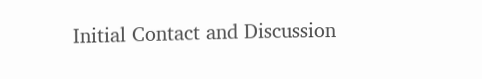Initial Contact and Discussion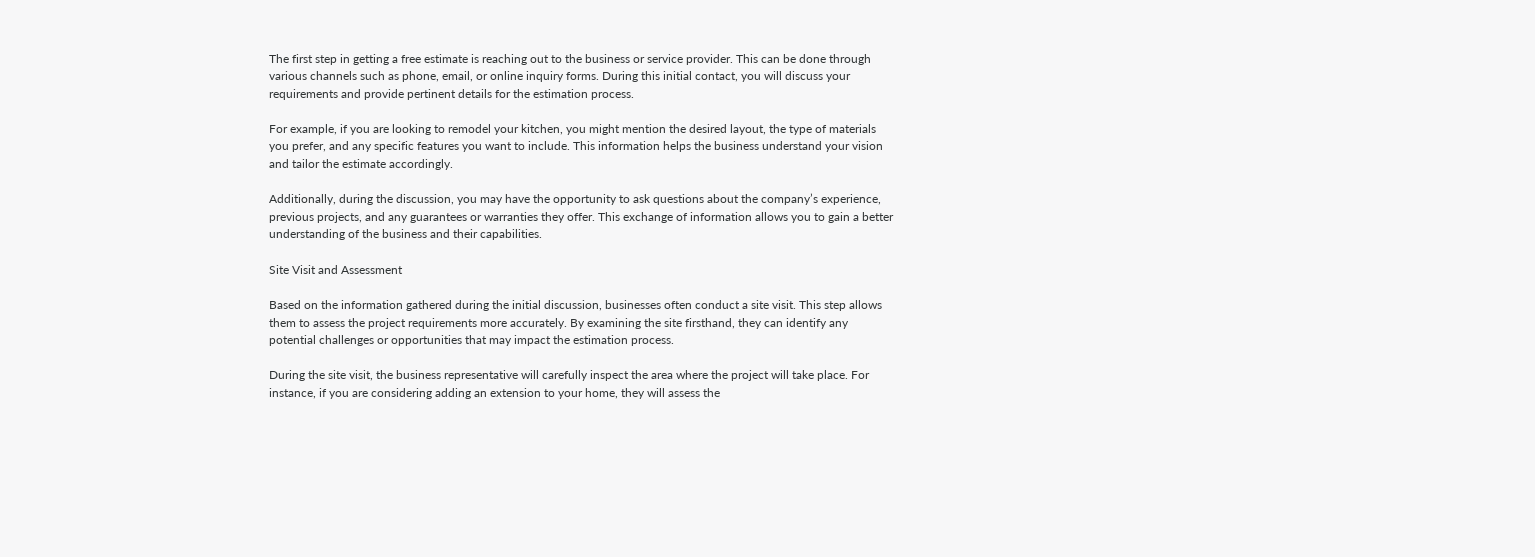The first step in getting a free estimate is reaching out to the business or service provider. This can be done through various channels such as phone, email, or online inquiry forms. During this initial contact, you will discuss your requirements and provide pertinent details for the estimation process.

For example, if you are looking to remodel your kitchen, you might mention the desired layout, the type of materials you prefer, and any specific features you want to include. This information helps the business understand your vision and tailor the estimate accordingly.

Additionally, during the discussion, you may have the opportunity to ask questions about the company’s experience, previous projects, and any guarantees or warranties they offer. This exchange of information allows you to gain a better understanding of the business and their capabilities.

Site Visit and Assessment

Based on the information gathered during the initial discussion, businesses often conduct a site visit. This step allows them to assess the project requirements more accurately. By examining the site firsthand, they can identify any potential challenges or opportunities that may impact the estimation process.

During the site visit, the business representative will carefully inspect the area where the project will take place. For instance, if you are considering adding an extension to your home, they will assess the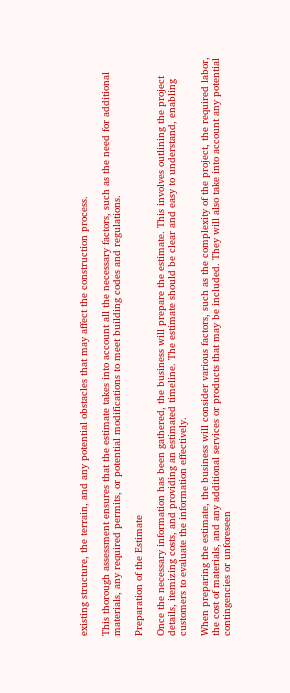existing structure, the terrain, and any potential obstacles that may affect the construction process.

This thorough assessment ensures that the estimate takes into account all the necessary factors, such as the need for additional materials, any required permits, or potential modifications to meet building codes and regulations.

Preparation of the Estimate

Once the necessary information has been gathered, the business will prepare the estimate. This involves outlining the project details, itemizing costs, and providing an estimated timeline. The estimate should be clear and easy to understand, enabling customers to evaluate the information effectively.

When preparing the estimate, the business will consider various factors, such as the complexity of the project, the required labor, the cost of materials, and any additional services or products that may be included. They will also take into account any potential contingencies or unforeseen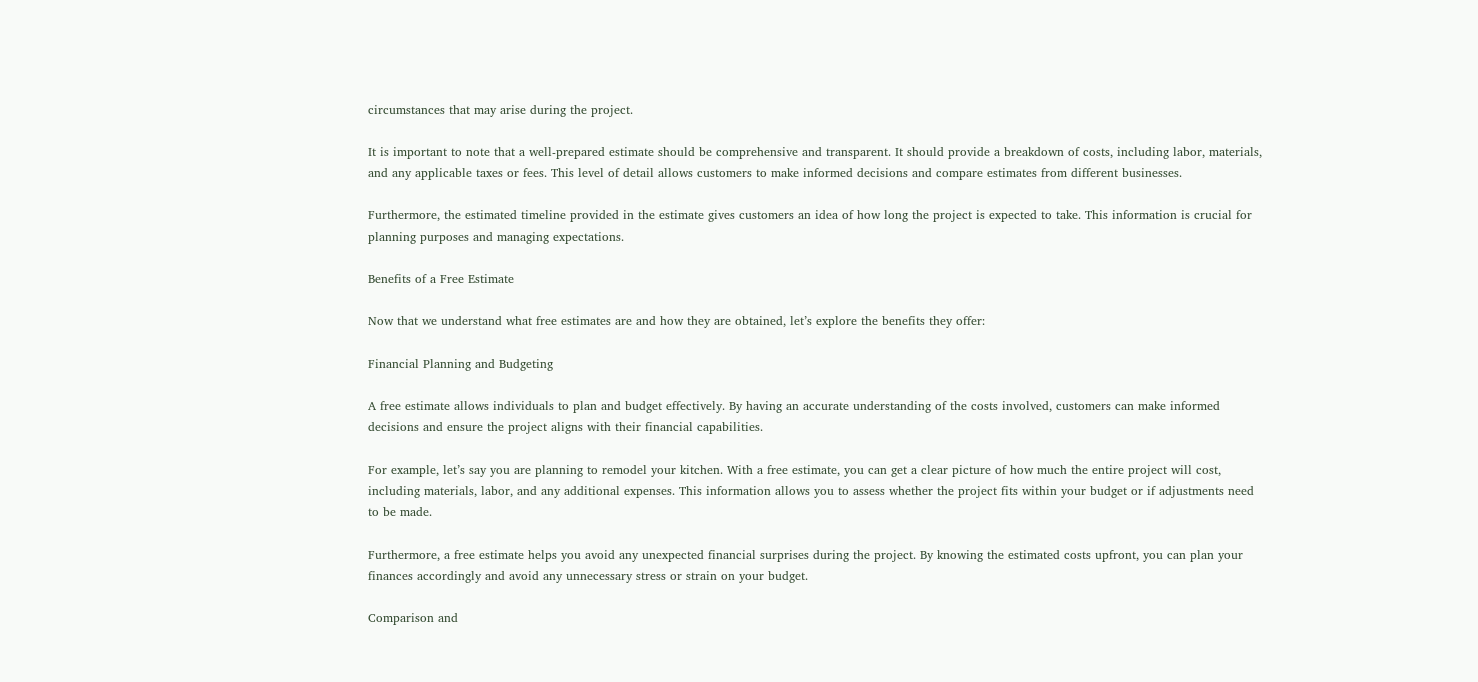circumstances that may arise during the project.

It is important to note that a well-prepared estimate should be comprehensive and transparent. It should provide a breakdown of costs, including labor, materials, and any applicable taxes or fees. This level of detail allows customers to make informed decisions and compare estimates from different businesses.

Furthermore, the estimated timeline provided in the estimate gives customers an idea of how long the project is expected to take. This information is crucial for planning purposes and managing expectations.

Benefits of a Free Estimate

Now that we understand what free estimates are and how they are obtained, let’s explore the benefits they offer:

Financial Planning and Budgeting

A free estimate allows individuals to plan and budget effectively. By having an accurate understanding of the costs involved, customers can make informed decisions and ensure the project aligns with their financial capabilities.

For example, let’s say you are planning to remodel your kitchen. With a free estimate, you can get a clear picture of how much the entire project will cost, including materials, labor, and any additional expenses. This information allows you to assess whether the project fits within your budget or if adjustments need to be made.

Furthermore, a free estimate helps you avoid any unexpected financial surprises during the project. By knowing the estimated costs upfront, you can plan your finances accordingly and avoid any unnecessary stress or strain on your budget.

Comparison and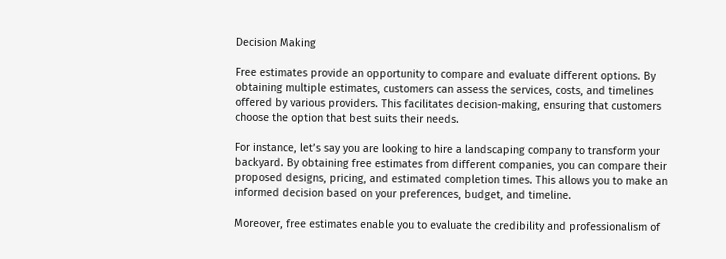Decision Making

Free estimates provide an opportunity to compare and evaluate different options. By obtaining multiple estimates, customers can assess the services, costs, and timelines offered by various providers. This facilitates decision-making, ensuring that customers choose the option that best suits their needs.

For instance, let’s say you are looking to hire a landscaping company to transform your backyard. By obtaining free estimates from different companies, you can compare their proposed designs, pricing, and estimated completion times. This allows you to make an informed decision based on your preferences, budget, and timeline.

Moreover, free estimates enable you to evaluate the credibility and professionalism of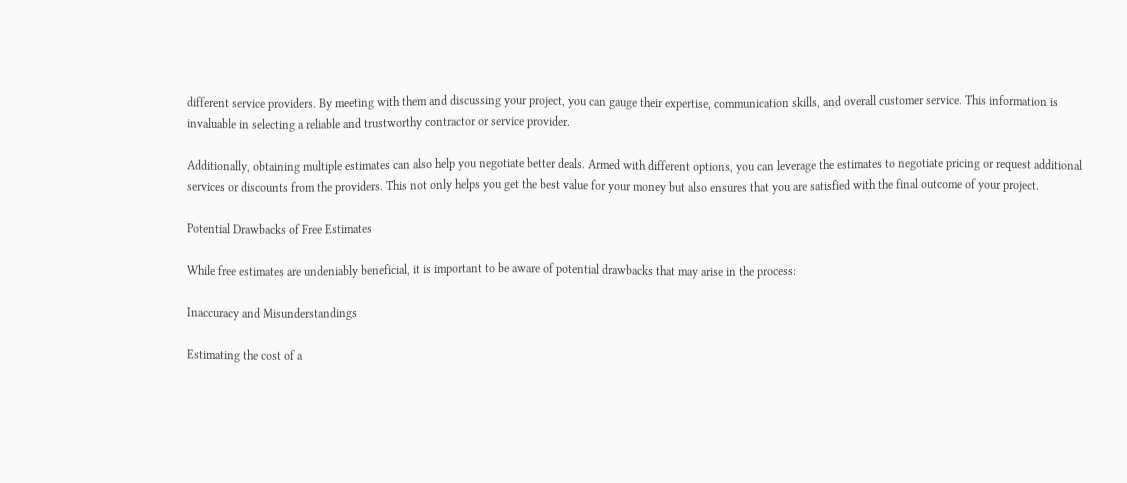different service providers. By meeting with them and discussing your project, you can gauge their expertise, communication skills, and overall customer service. This information is invaluable in selecting a reliable and trustworthy contractor or service provider.

Additionally, obtaining multiple estimates can also help you negotiate better deals. Armed with different options, you can leverage the estimates to negotiate pricing or request additional services or discounts from the providers. This not only helps you get the best value for your money but also ensures that you are satisfied with the final outcome of your project.

Potential Drawbacks of Free Estimates

While free estimates are undeniably beneficial, it is important to be aware of potential drawbacks that may arise in the process:

Inaccuracy and Misunderstandings

Estimating the cost of a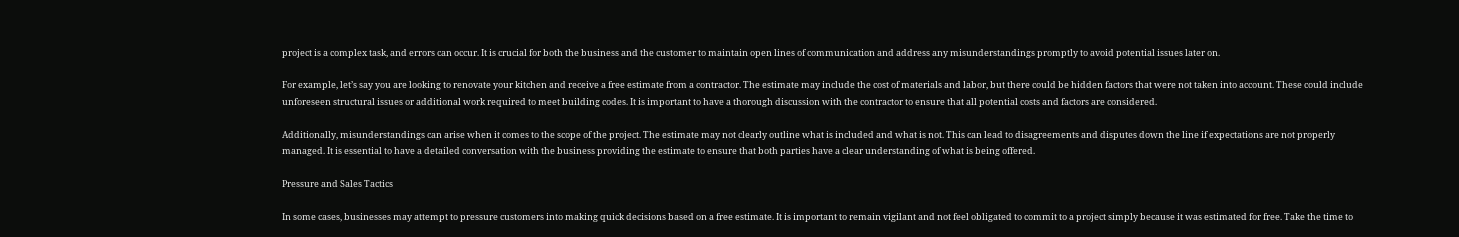project is a complex task, and errors can occur. It is crucial for both the business and the customer to maintain open lines of communication and address any misunderstandings promptly to avoid potential issues later on.

For example, let’s say you are looking to renovate your kitchen and receive a free estimate from a contractor. The estimate may include the cost of materials and labor, but there could be hidden factors that were not taken into account. These could include unforeseen structural issues or additional work required to meet building codes. It is important to have a thorough discussion with the contractor to ensure that all potential costs and factors are considered.

Additionally, misunderstandings can arise when it comes to the scope of the project. The estimate may not clearly outline what is included and what is not. This can lead to disagreements and disputes down the line if expectations are not properly managed. It is essential to have a detailed conversation with the business providing the estimate to ensure that both parties have a clear understanding of what is being offered.

Pressure and Sales Tactics

In some cases, businesses may attempt to pressure customers into making quick decisions based on a free estimate. It is important to remain vigilant and not feel obligated to commit to a project simply because it was estimated for free. Take the time to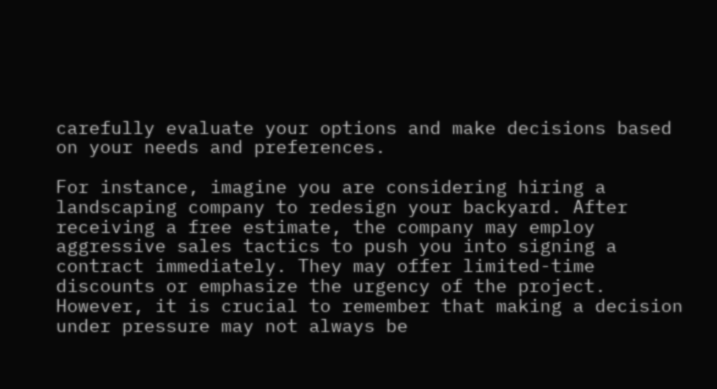carefully evaluate your options and make decisions based on your needs and preferences.

For instance, imagine you are considering hiring a landscaping company to redesign your backyard. After receiving a free estimate, the company may employ aggressive sales tactics to push you into signing a contract immediately. They may offer limited-time discounts or emphasize the urgency of the project. However, it is crucial to remember that making a decision under pressure may not always be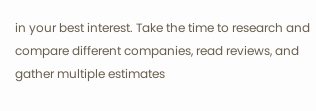in your best interest. Take the time to research and compare different companies, read reviews, and gather multiple estimates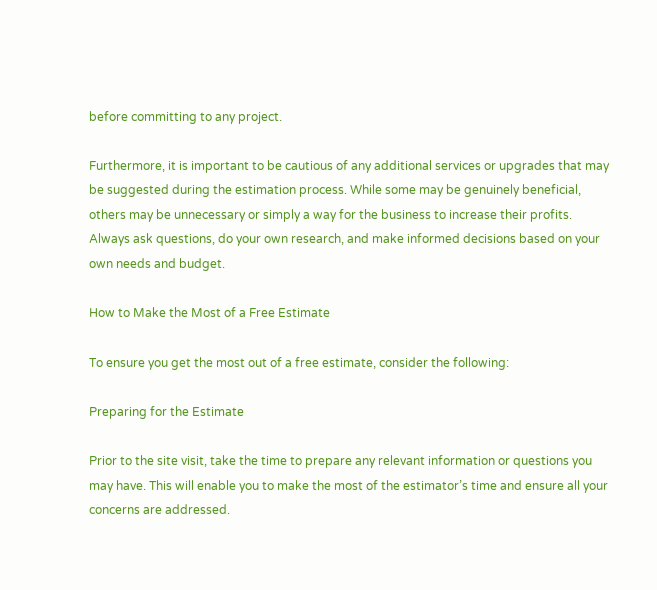before committing to any project.

Furthermore, it is important to be cautious of any additional services or upgrades that may be suggested during the estimation process. While some may be genuinely beneficial, others may be unnecessary or simply a way for the business to increase their profits. Always ask questions, do your own research, and make informed decisions based on your own needs and budget.

How to Make the Most of a Free Estimate

To ensure you get the most out of a free estimate, consider the following:

Preparing for the Estimate

Prior to the site visit, take the time to prepare any relevant information or questions you may have. This will enable you to make the most of the estimator’s time and ensure all your concerns are addressed.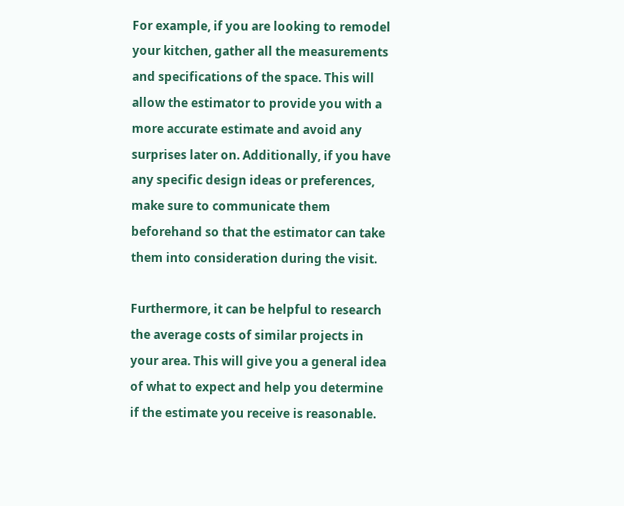For example, if you are looking to remodel your kitchen, gather all the measurements and specifications of the space. This will allow the estimator to provide you with a more accurate estimate and avoid any surprises later on. Additionally, if you have any specific design ideas or preferences, make sure to communicate them beforehand so that the estimator can take them into consideration during the visit.

Furthermore, it can be helpful to research the average costs of similar projects in your area. This will give you a general idea of what to expect and help you determine if the estimate you receive is reasonable.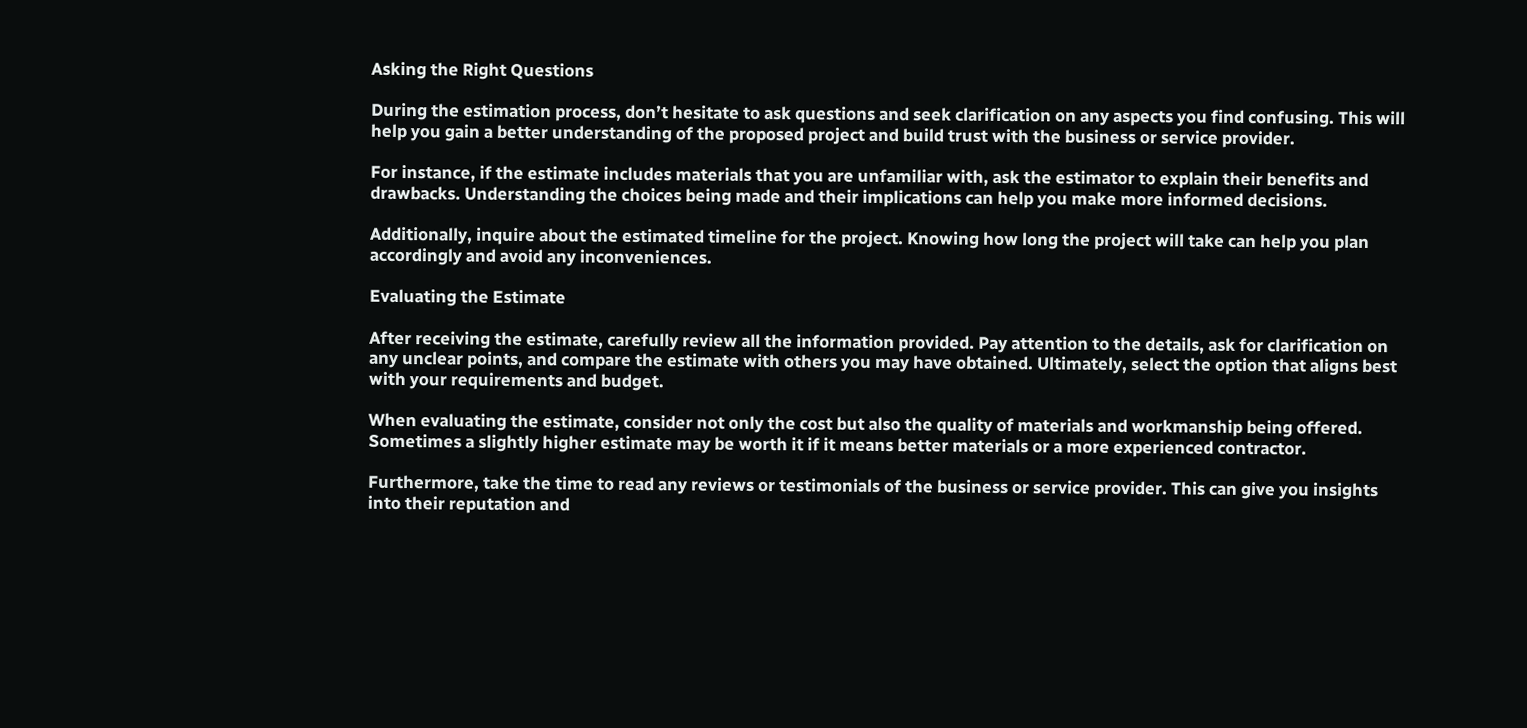Asking the Right Questions

During the estimation process, don’t hesitate to ask questions and seek clarification on any aspects you find confusing. This will help you gain a better understanding of the proposed project and build trust with the business or service provider.

For instance, if the estimate includes materials that you are unfamiliar with, ask the estimator to explain their benefits and drawbacks. Understanding the choices being made and their implications can help you make more informed decisions.

Additionally, inquire about the estimated timeline for the project. Knowing how long the project will take can help you plan accordingly and avoid any inconveniences.

Evaluating the Estimate

After receiving the estimate, carefully review all the information provided. Pay attention to the details, ask for clarification on any unclear points, and compare the estimate with others you may have obtained. Ultimately, select the option that aligns best with your requirements and budget.

When evaluating the estimate, consider not only the cost but also the quality of materials and workmanship being offered. Sometimes a slightly higher estimate may be worth it if it means better materials or a more experienced contractor.

Furthermore, take the time to read any reviews or testimonials of the business or service provider. This can give you insights into their reputation and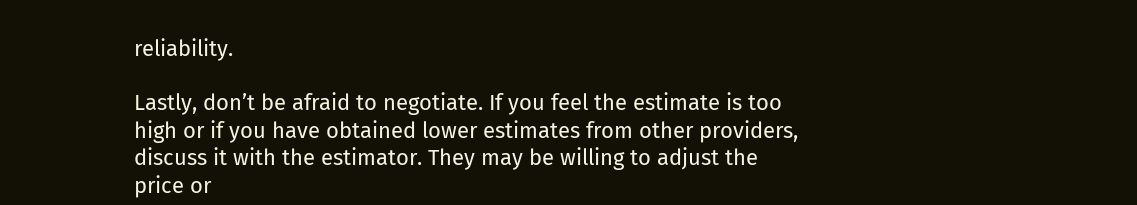reliability.

Lastly, don’t be afraid to negotiate. If you feel the estimate is too high or if you have obtained lower estimates from other providers, discuss it with the estimator. They may be willing to adjust the price or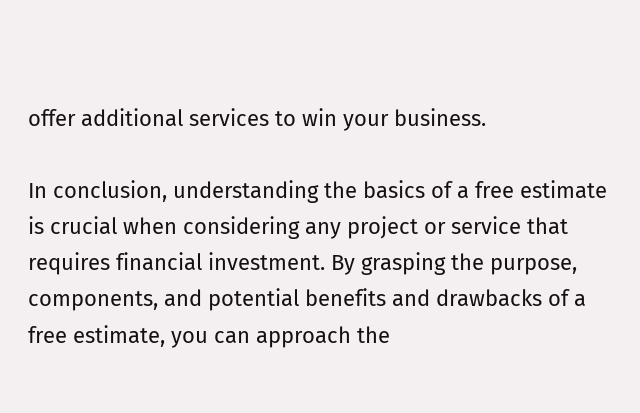offer additional services to win your business.

In conclusion, understanding the basics of a free estimate is crucial when considering any project or service that requires financial investment. By grasping the purpose, components, and potential benefits and drawbacks of a free estimate, you can approach the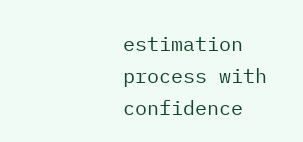estimation process with confidence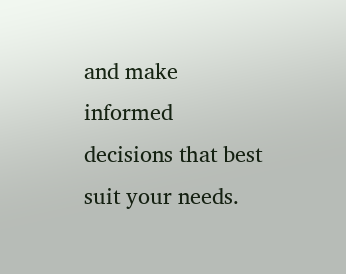and make informed decisions that best suit your needs.